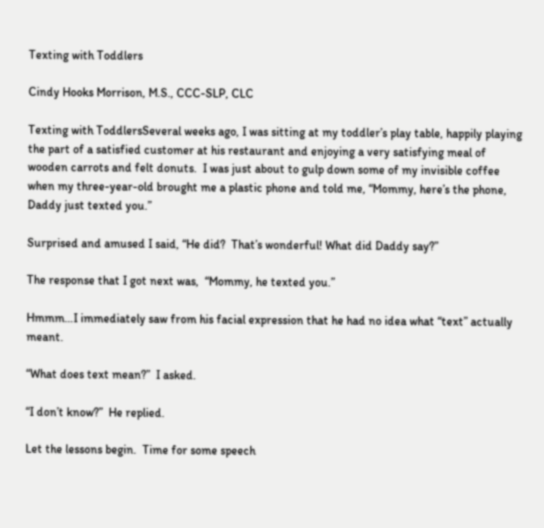Texting with Toddlers

Cindy Hooks Morrison, M.S., CCC-SLP, CLC

Texting with ToddlersSeveral weeks ago, I was sitting at my toddler’s play table, happily playing the part of a satisfied customer at his restaurant and enjoying a very satisfying meal of wooden carrots and felt donuts.  I was just about to gulp down some of my invisible coffee when my three-year-old brought me a plastic phone and told me, “Mommy, here’s the phone, Daddy just texted you.”

Surprised and amused I said, “He did?  That’s wonderful! What did Daddy say?”

The response that I got next was,  “Mommy, he texted you.”

Hmmm…I immediately saw from his facial expression that he had no idea what “text” actually meant.

“What does text mean?”  I asked.

“I don’t know?”  He replied.

Let the lessons begin.  Time for some speech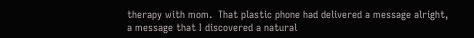therapy with mom.  That plastic phone had delivered a message alright, a message that I discovered a natural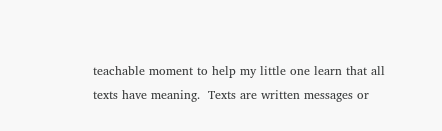teachable moment to help my little one learn that all texts have meaning.  Texts are written messages or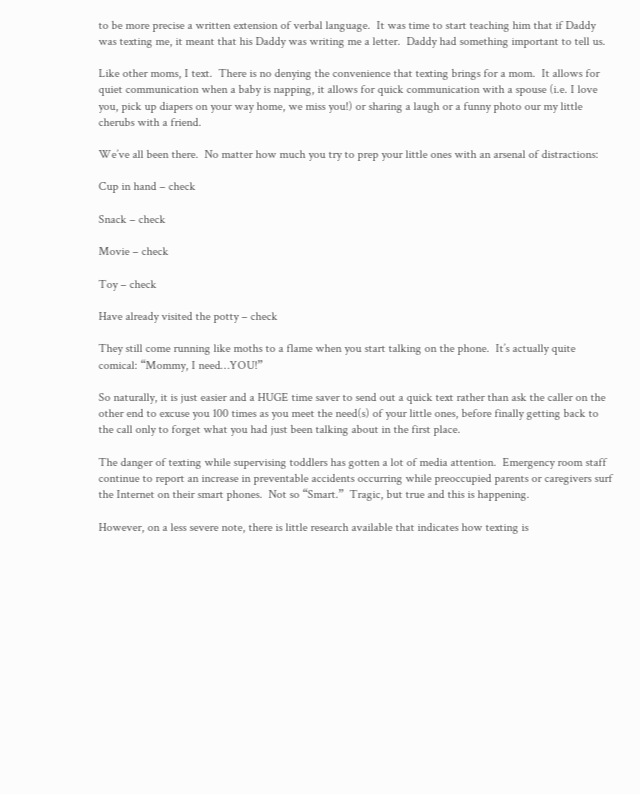to be more precise a written extension of verbal language.  It was time to start teaching him that if Daddy was texting me, it meant that his Daddy was writing me a letter.  Daddy had something important to tell us.

Like other moms, I text.  There is no denying the convenience that texting brings for a mom.  It allows for quiet communication when a baby is napping, it allows for quick communication with a spouse (i.e. I love you, pick up diapers on your way home, we miss you!) or sharing a laugh or a funny photo our my little cherubs with a friend.

We’ve all been there.  No matter how much you try to prep your little ones with an arsenal of distractions:

Cup in hand – check

Snack – check

Movie – check

Toy – check

Have already visited the potty – check

They still come running like moths to a flame when you start talking on the phone.  It’s actually quite comical: “Mommy, I need…YOU!”

So naturally, it is just easier and a HUGE time saver to send out a quick text rather than ask the caller on the other end to excuse you 100 times as you meet the need(s) of your little ones, before finally getting back to the call only to forget what you had just been talking about in the first place.

The danger of texting while supervising toddlers has gotten a lot of media attention.  Emergency room staff continue to report an increase in preventable accidents occurring while preoccupied parents or caregivers surf the Internet on their smart phones.  Not so “Smart.”  Tragic, but true and this is happening.

However, on a less severe note, there is little research available that indicates how texting is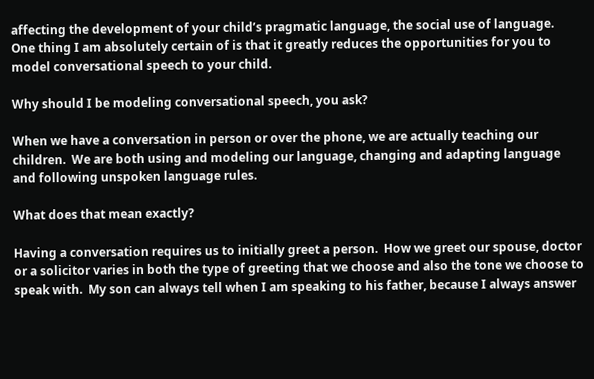affecting the development of your child’s pragmatic language, the social use of language.  One thing I am absolutely certain of is that it greatly reduces the opportunities for you to model conversational speech to your child.

Why should I be modeling conversational speech, you ask?

When we have a conversation in person or over the phone, we are actually teaching our children.  We are both using and modeling our language, changing and adapting language and following unspoken language rules.

What does that mean exactly?

Having a conversation requires us to initially greet a person.  How we greet our spouse, doctor or a solicitor varies in both the type of greeting that we choose and also the tone we choose to speak with.  My son can always tell when I am speaking to his father, because I always answer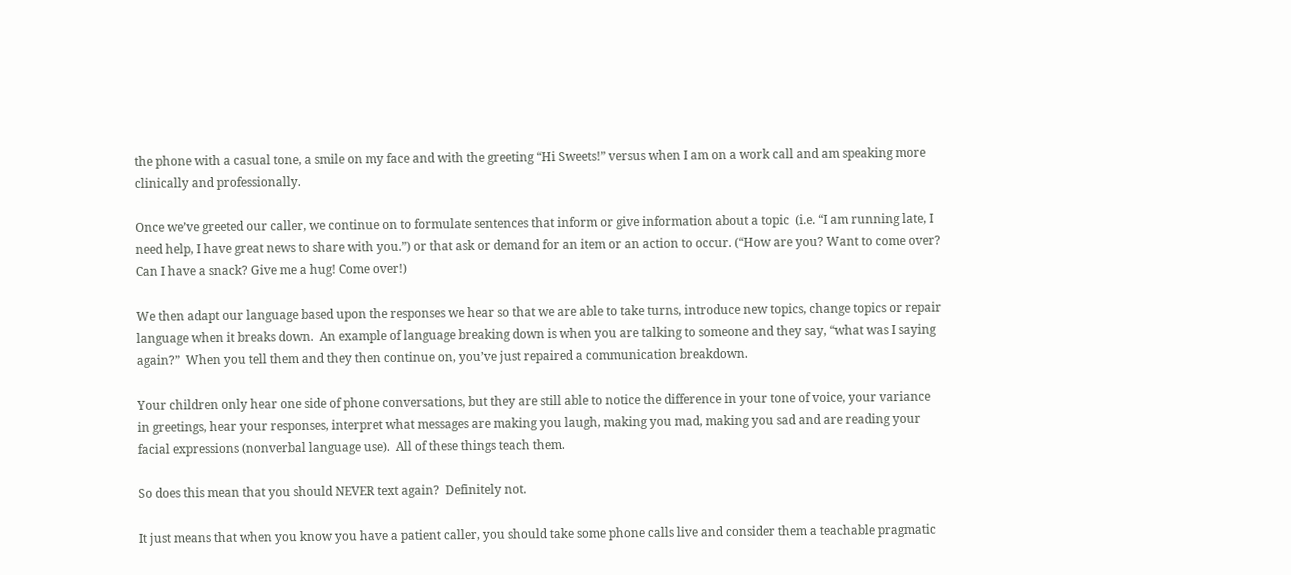the phone with a casual tone, a smile on my face and with the greeting “Hi Sweets!” versus when I am on a work call and am speaking more clinically and professionally.

Once we’ve greeted our caller, we continue on to formulate sentences that inform or give information about a topic  (i.e. “I am running late, I need help, I have great news to share with you.”) or that ask or demand for an item or an action to occur. (“How are you? Want to come over? Can I have a snack? Give me a hug! Come over!)

We then adapt our language based upon the responses we hear so that we are able to take turns, introduce new topics, change topics or repair language when it breaks down.  An example of language breaking down is when you are talking to someone and they say, “what was I saying again?”  When you tell them and they then continue on, you’ve just repaired a communication breakdown.

Your children only hear one side of phone conversations, but they are still able to notice the difference in your tone of voice, your variance in greetings, hear your responses, interpret what messages are making you laugh, making you mad, making you sad and are reading your facial expressions (nonverbal language use).  All of these things teach them.

So does this mean that you should NEVER text again?  Definitely not.

It just means that when you know you have a patient caller, you should take some phone calls live and consider them a teachable pragmatic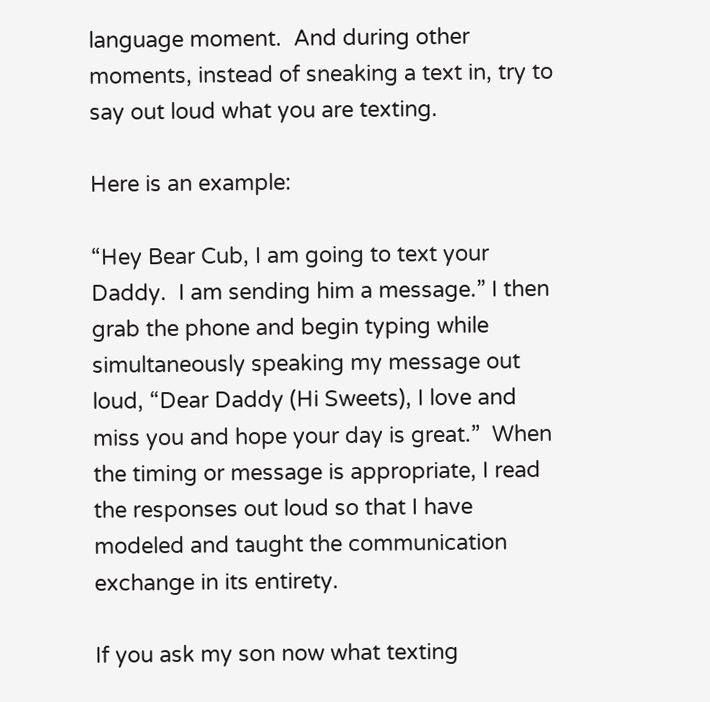language moment.  And during other moments, instead of sneaking a text in, try to say out loud what you are texting.

Here is an example:

“Hey Bear Cub, I am going to text your Daddy.  I am sending him a message.” I then grab the phone and begin typing while simultaneously speaking my message out loud, “Dear Daddy (Hi Sweets), I love and miss you and hope your day is great.”  When the timing or message is appropriate, I read the responses out loud so that I have modeled and taught the communication exchange in its entirety.

If you ask my son now what texting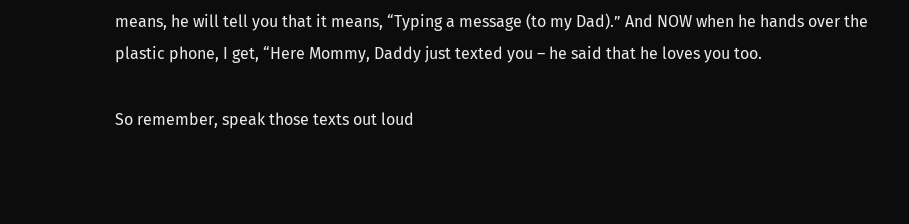means, he will tell you that it means, “Typing a message (to my Dad).” And NOW when he hands over the plastic phone, I get, “Here Mommy, Daddy just texted you – he said that he loves you too.

So remember, speak those texts out loud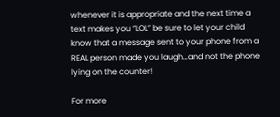whenever it is appropriate and the next time a text makes you “LOL” be sure to let your child know that a message sent to your phone from a REAL person made you laugh…and not the phone lying on the counter!

For more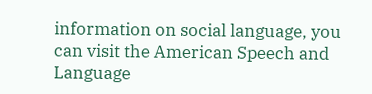information on social language, you can visit the American Speech and Language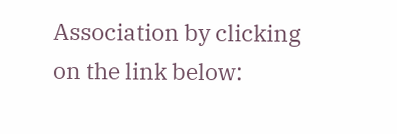Association by clicking on the link below: